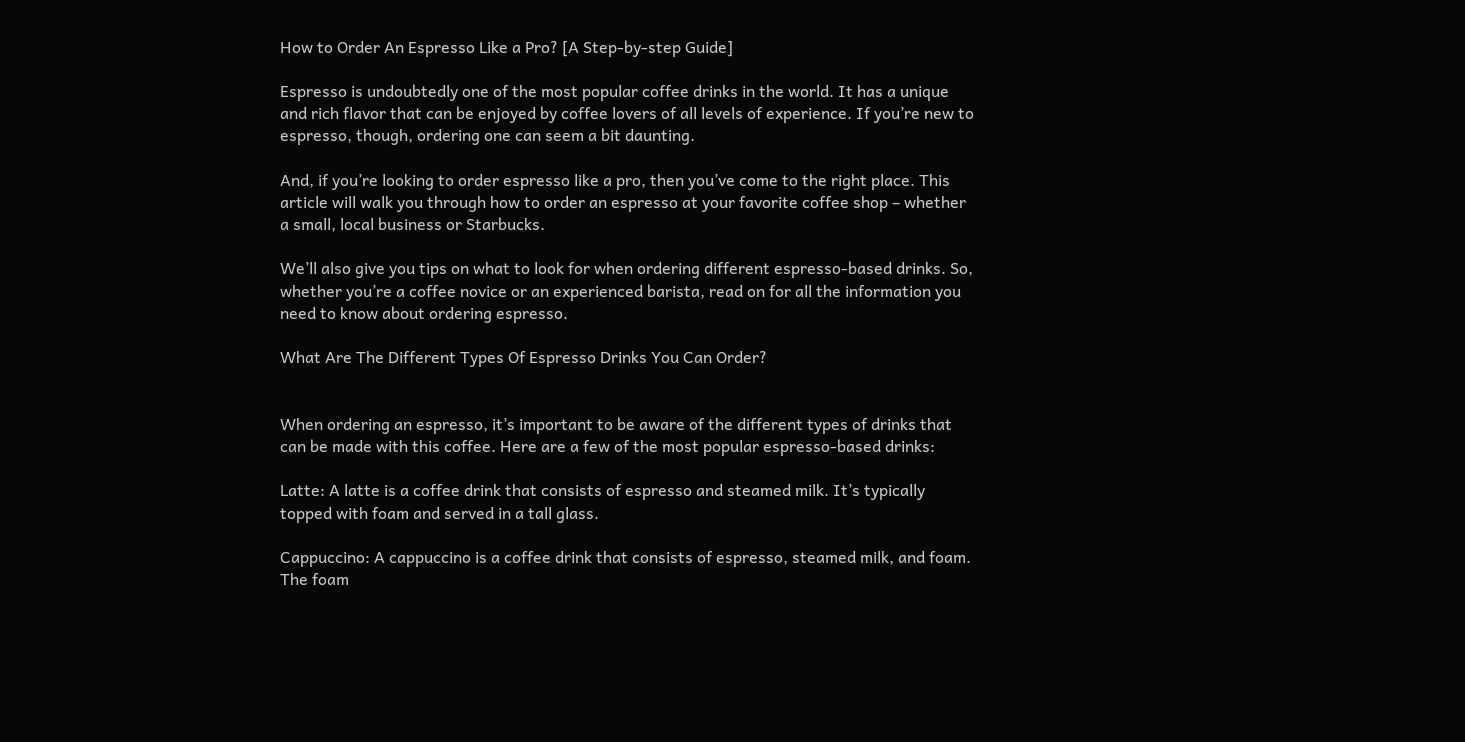How to Order An Espresso Like a Pro? [A Step-by-step Guide]

Espresso is undoubtedly one of the most popular coffee drinks in the world. It has a unique and rich flavor that can be enjoyed by coffee lovers of all levels of experience. If you’re new to espresso, though, ordering one can seem a bit daunting.

And, if you’re looking to order espresso like a pro, then you’ve come to the right place. This article will walk you through how to order an espresso at your favorite coffee shop – whether a small, local business or Starbucks.

We’ll also give you tips on what to look for when ordering different espresso-based drinks. So, whether you’re a coffee novice or an experienced barista, read on for all the information you need to know about ordering espresso.

What Are The Different Types Of Espresso Drinks You Can Order?


When ordering an espresso, it’s important to be aware of the different types of drinks that can be made with this coffee. Here are a few of the most popular espresso-based drinks:

Latte: A latte is a coffee drink that consists of espresso and steamed milk. It’s typically topped with foam and served in a tall glass.

Cappuccino: A cappuccino is a coffee drink that consists of espresso, steamed milk, and foam. The foam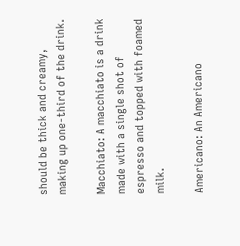should be thick and creamy, making up one-third of the drink.

Macchiato: A macchiato is a drink made with a single shot of espresso and topped with foamed milk.

Americano: An Americano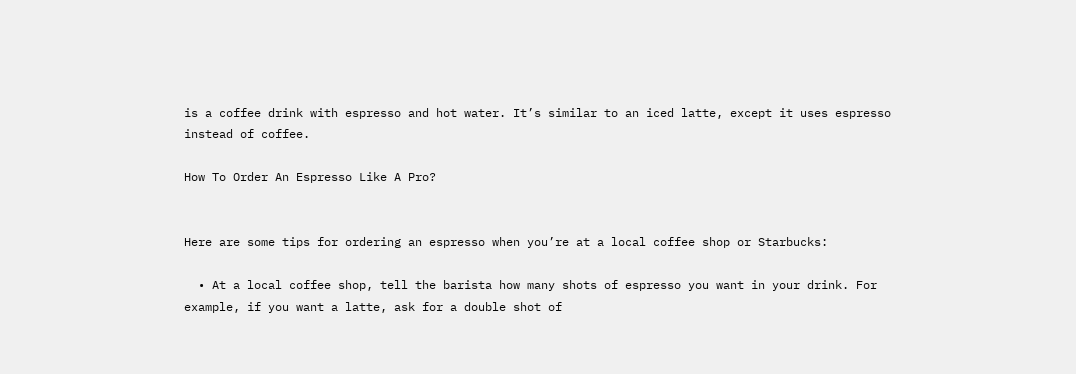is a coffee drink with espresso and hot water. It’s similar to an iced latte, except it uses espresso instead of coffee.

How To Order An Espresso Like A Pro?


Here are some tips for ordering an espresso when you’re at a local coffee shop or Starbucks:

  • At a local coffee shop, tell the barista how many shots of espresso you want in your drink. For example, if you want a latte, ask for a double shot of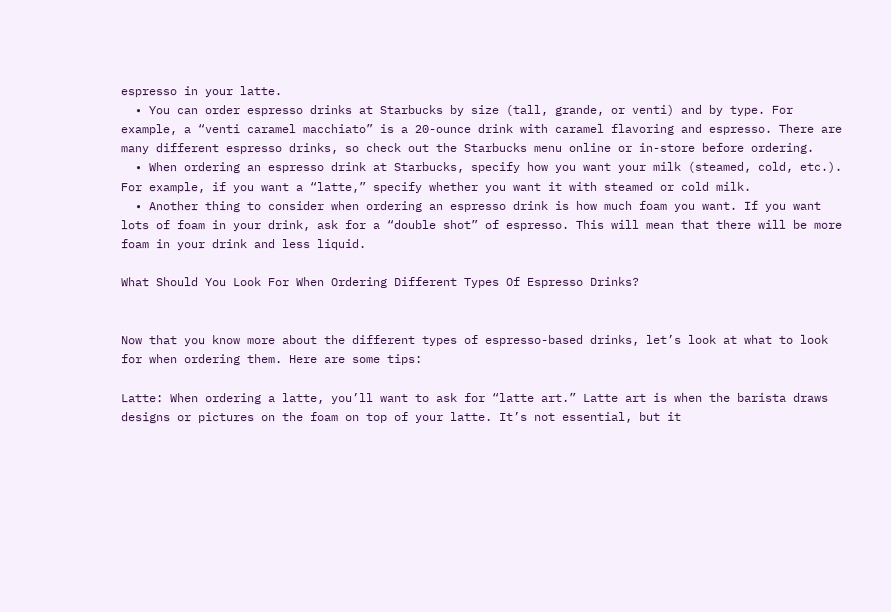espresso in your latte.
  • You can order espresso drinks at Starbucks by size (tall, grande, or venti) and by type. For example, a “venti caramel macchiato” is a 20-ounce drink with caramel flavoring and espresso. There are many different espresso drinks, so check out the Starbucks menu online or in-store before ordering.
  • When ordering an espresso drink at Starbucks, specify how you want your milk (steamed, cold, etc.). For example, if you want a “latte,” specify whether you want it with steamed or cold milk.
  • Another thing to consider when ordering an espresso drink is how much foam you want. If you want lots of foam in your drink, ask for a “double shot” of espresso. This will mean that there will be more foam in your drink and less liquid.

What Should You Look For When Ordering Different Types Of Espresso Drinks?


Now that you know more about the different types of espresso-based drinks, let’s look at what to look for when ordering them. Here are some tips:

Latte: When ordering a latte, you’ll want to ask for “latte art.” Latte art is when the barista draws designs or pictures on the foam on top of your latte. It’s not essential, but it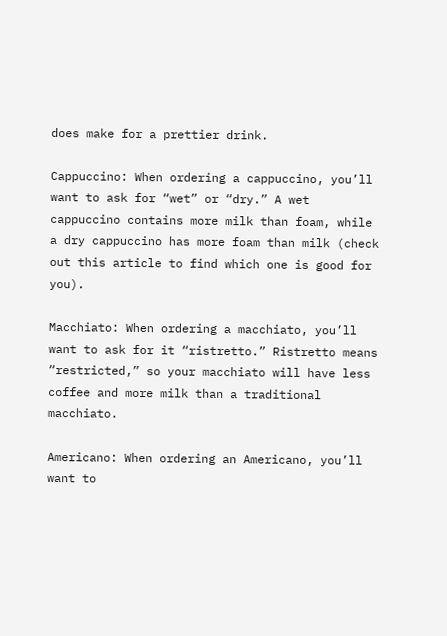does make for a prettier drink.

Cappuccino: When ordering a cappuccino, you’ll want to ask for “wet” or “dry.” A wet cappuccino contains more milk than foam, while a dry cappuccino has more foam than milk (check out this article to find which one is good for you).

Macchiato: When ordering a macchiato, you’ll want to ask for it “ristretto.” Ristretto means “restricted,” so your macchiato will have less coffee and more milk than a traditional macchiato.

Americano: When ordering an Americano, you’ll want to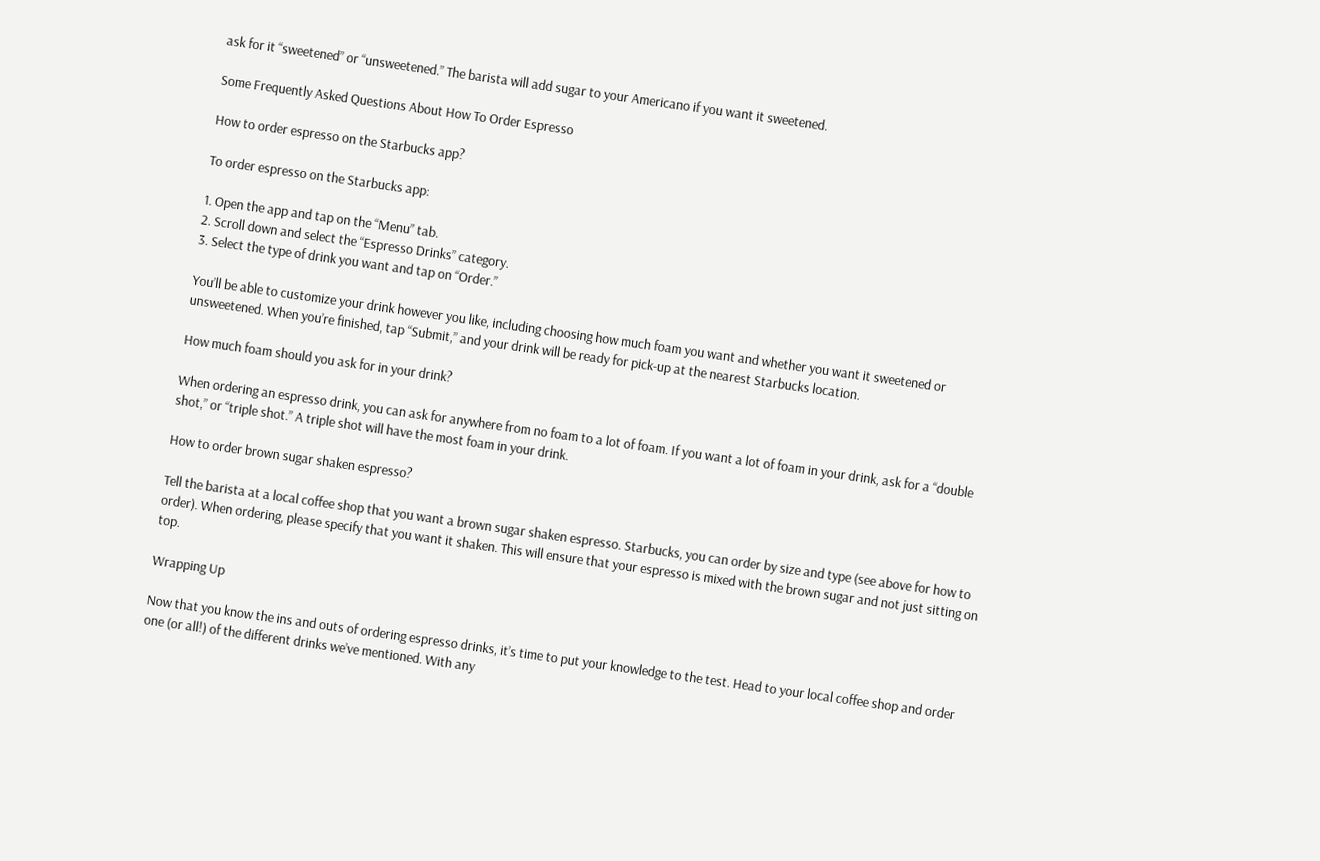ask for it “sweetened” or “unsweetened.” The barista will add sugar to your Americano if you want it sweetened.

Some Frequently Asked Questions About How To Order Espresso

How to order espresso on the Starbucks app?

To order espresso on the Starbucks app:

1. Open the app and tap on the “Menu” tab.
2. Scroll down and select the “Espresso Drinks” category.
3. Select the type of drink you want and tap on “Order.”

You’ll be able to customize your drink however you like, including choosing how much foam you want and whether you want it sweetened or unsweetened. When you’re finished, tap “Submit,” and your drink will be ready for pick-up at the nearest Starbucks location.

How much foam should you ask for in your drink?

When ordering an espresso drink, you can ask for anywhere from no foam to a lot of foam. If you want a lot of foam in your drink, ask for a “double shot,” or “triple shot.” A triple shot will have the most foam in your drink.

How to order brown sugar shaken espresso?

Tell the barista at a local coffee shop that you want a brown sugar shaken espresso. Starbucks, you can order by size and type (see above for how to order). When ordering, please specify that you want it shaken. This will ensure that your espresso is mixed with the brown sugar and not just sitting on top.

Wrapping Up

Now that you know the ins and outs of ordering espresso drinks, it’s time to put your knowledge to the test. Head to your local coffee shop and order one (or all!) of the different drinks we’ve mentioned. With any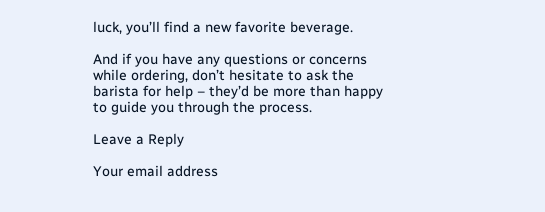luck, you’ll find a new favorite beverage.

And if you have any questions or concerns while ordering, don’t hesitate to ask the barista for help – they’d be more than happy to guide you through the process.

Leave a Reply

Your email address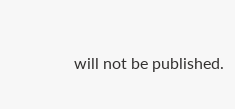will not be published.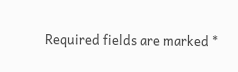Required fields are marked *